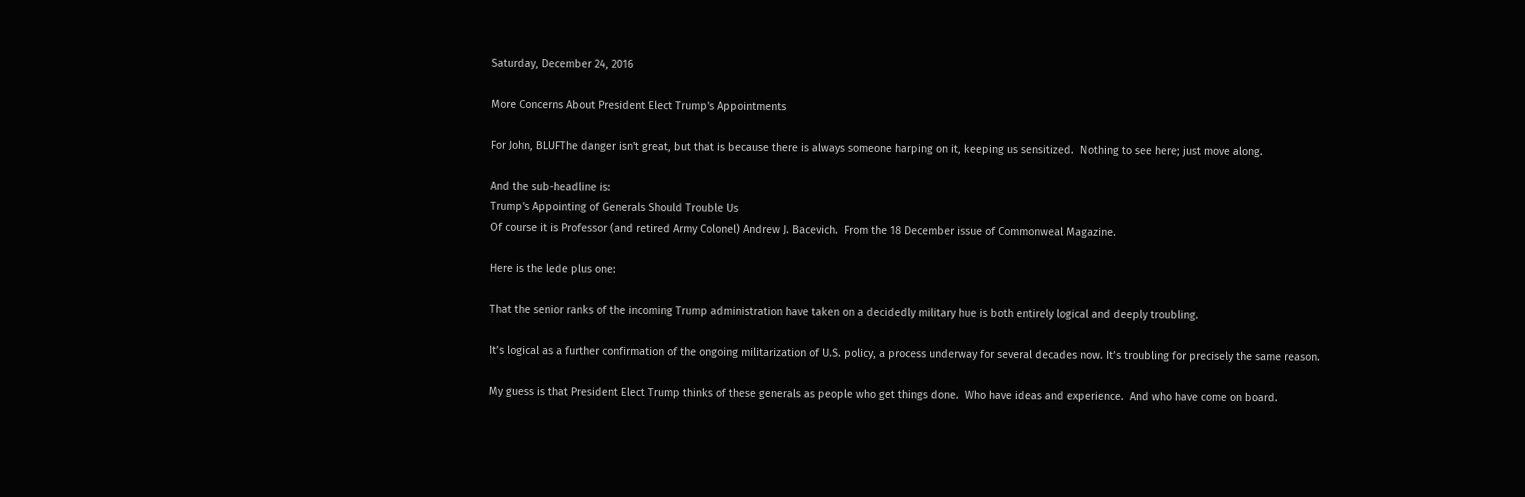Saturday, December 24, 2016

More Concerns About President Elect Trump's Appointments

For John, BLUFThe danger isn't great, but that is because there is always someone harping on it, keeping us sensitized.  Nothing to see here; just move along.

And the sub-headline is:
Trump's Appointing of Generals Should Trouble Us
Of course it is Professor (and retired Army Colonel) Andrew J. Bacevich.  From the 18 December issue of Commonweal Magazine.

Here is the lede plus one:

That the senior ranks of the incoming Trump administration have taken on a decidedly military hue is both entirely logical and deeply troubling.

It’s logical as a further confirmation of the ongoing militarization of U.S. policy, a process underway for several decades now. It’s troubling for precisely the same reason.

My guess is that President Elect Trump thinks of these generals as people who get things done.  Who have ideas and experience.  And who have come on board.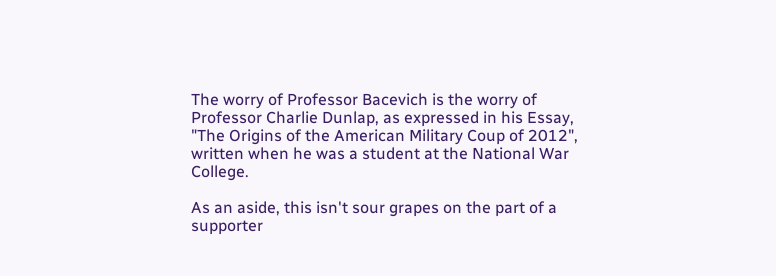The worry of Professor Bacevich is the worry of Professor Charlie Dunlap, as expressed in his Essay, "The Origins of the American Military Coup of 2012", written when he was a student at the National War College.

As an aside, this isn't sour grapes on the part of a supporter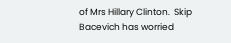of Mrs Hillary Clinton.  Skip Bacevich has worried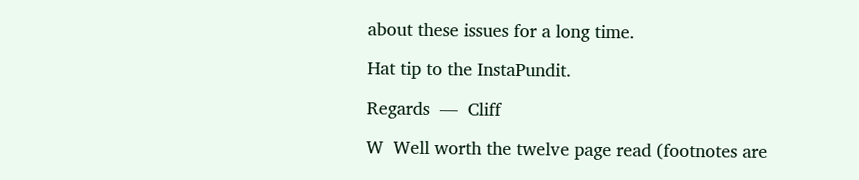about these issues for a long time.

Hat tip to the InstaPundit.

Regards  —  Cliff

W  Well worth the twelve page read (footnotes are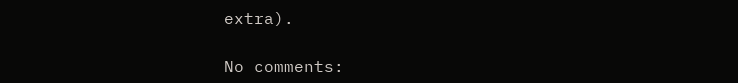extra).

No comments: